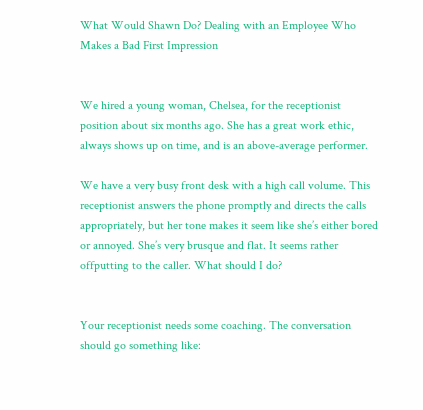What Would Shawn Do? Dealing with an Employee Who Makes a Bad First Impression


We hired a young woman, Chelsea, for the receptionist position about six months ago. She has a great work ethic, always shows up on time, and is an above-average performer.

We have a very busy front desk with a high call volume. This receptionist answers the phone promptly and directs the calls appropriately, but her tone makes it seem like she’s either bored or annoyed. She’s very brusque and flat. It seems rather offputting to the caller. What should I do?


Your receptionist needs some coaching. The conversation should go something like: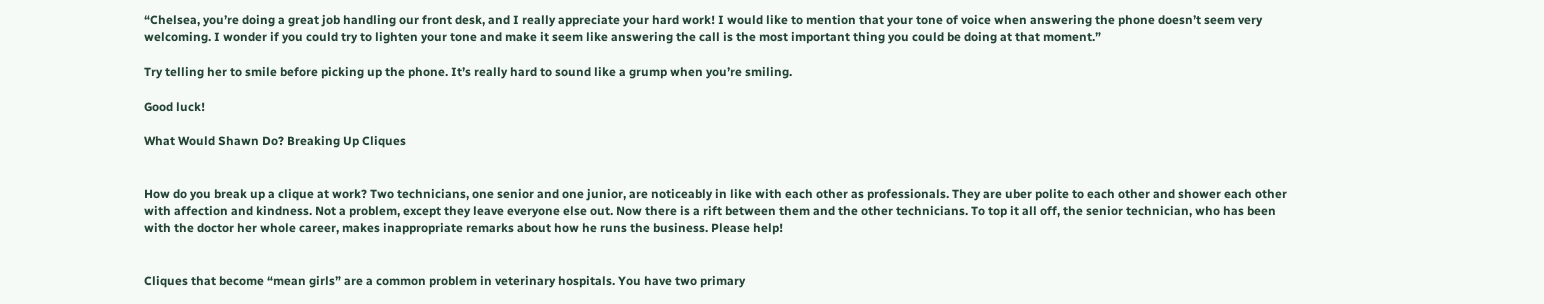“Chelsea, you’re doing a great job handling our front desk, and I really appreciate your hard work! I would like to mention that your tone of voice when answering the phone doesn’t seem very welcoming. I wonder if you could try to lighten your tone and make it seem like answering the call is the most important thing you could be doing at that moment.”

Try telling her to smile before picking up the phone. It’s really hard to sound like a grump when you’re smiling.

Good luck!

What Would Shawn Do? Breaking Up Cliques


How do you break up a clique at work? Two technicians, one senior and one junior, are noticeably in like with each other as professionals. They are uber polite to each other and shower each other with affection and kindness. Not a problem, except they leave everyone else out. Now there is a rift between them and the other technicians. To top it all off, the senior technician, who has been with the doctor her whole career, makes inappropriate remarks about how he runs the business. Please help!


Cliques that become “mean girls” are a common problem in veterinary hospitals. You have two primary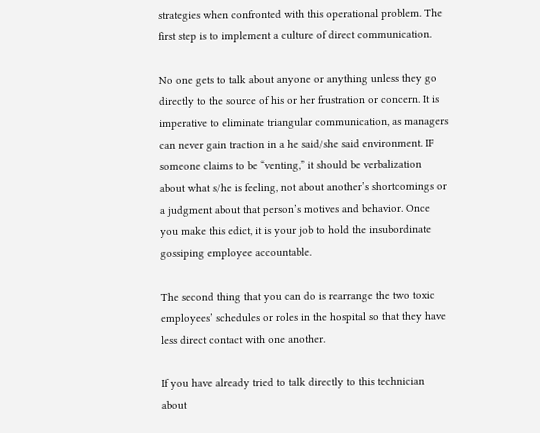strategies when confronted with this operational problem. The first step is to implement a culture of direct communication.

No one gets to talk about anyone or anything unless they go directly to the source of his or her frustration or concern. It is imperative to eliminate triangular communication, as managers can never gain traction in a he said/she said environment. IF someone claims to be “venting,” it should be verbalization about what s/he is feeling, not about another’s shortcomings or a judgment about that person’s motives and behavior. Once you make this edict, it is your job to hold the insubordinate gossiping employee accountable.

The second thing that you can do is rearrange the two toxic employees’ schedules or roles in the hospital so that they have less direct contact with one another.

If you have already tried to talk directly to this technician about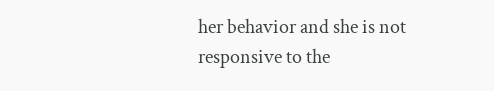her behavior and she is not responsive to the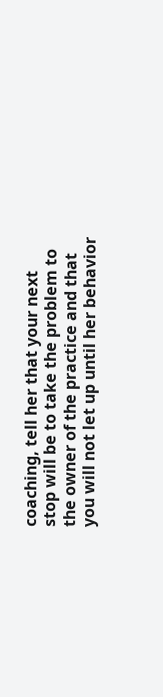coaching, tell her that your next stop will be to take the problem to the owner of the practice and that you will not let up until her behavior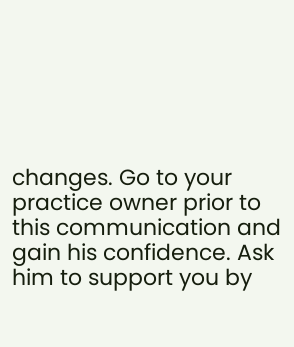changes. Go to your practice owner prior to this communication and gain his confidence. Ask him to support you by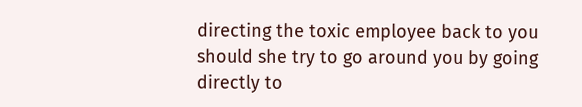directing the toxic employee back to you should she try to go around you by going directly to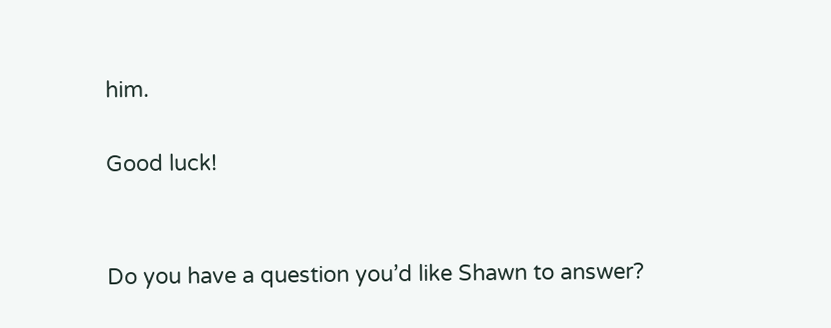him.

Good luck!


Do you have a question you’d like Shawn to answer?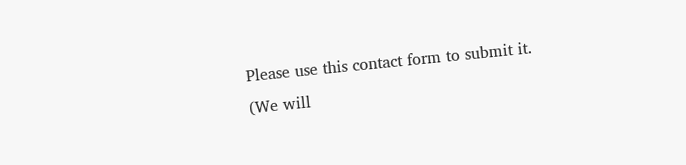Please use this contact form to submit it. (We will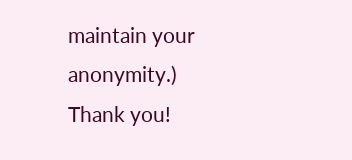maintain your anonymity.) Thank you!